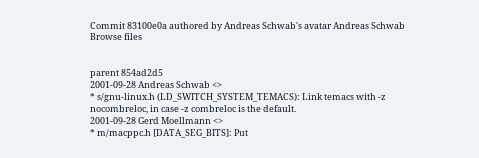Commit 83100e0a authored by Andreas Schwab's avatar Andreas Schwab
Browse files


parent 854ad2d5
2001-09-28 Andreas Schwab <>
* s/gnu-linux.h (LD_SWITCH_SYSTEM_TEMACS): Link temacs with -z
nocombreloc, in case -z combreloc is the default.
2001-09-28 Gerd Moellmann <>
* m/macppc.h [DATA_SEG_BITS]: Put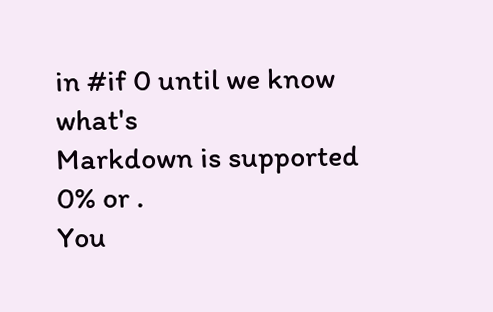in #if 0 until we know what's
Markdown is supported
0% or .
You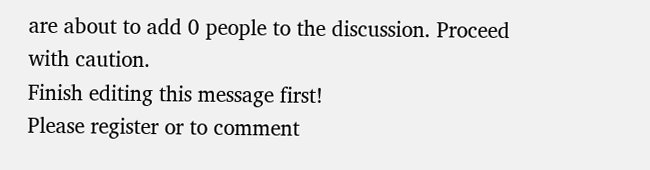are about to add 0 people to the discussion. Proceed with caution.
Finish editing this message first!
Please register or to comment